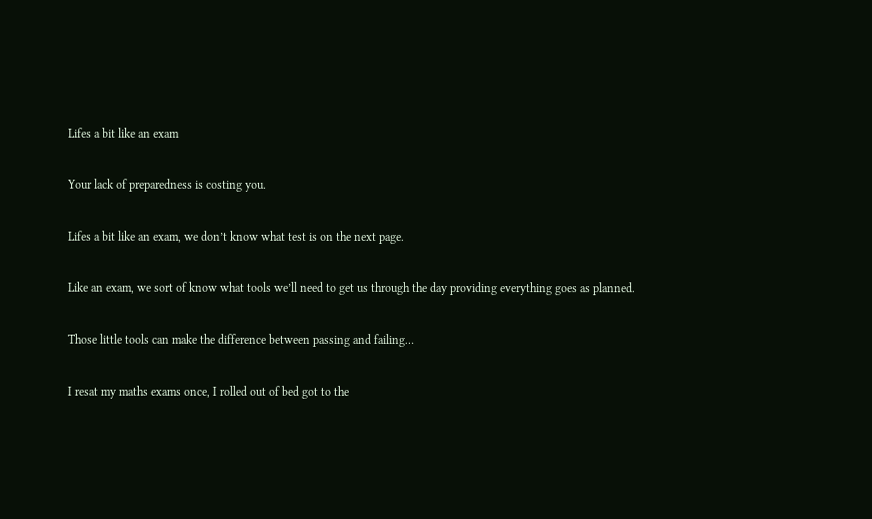Lifes a bit like an exam

Your lack of preparedness is costing you.

Lifes a bit like an exam, we don’t know what test is on the next page.

Like an exam, we sort of know what tools we’ll need to get us through the day providing everything goes as planned.

Those little tools can make the difference between passing and failing…

I resat my maths exams once, I rolled out of bed got to the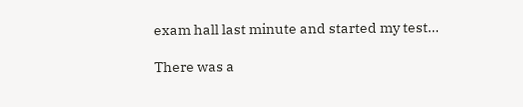exam hall last minute and started my test…

There was a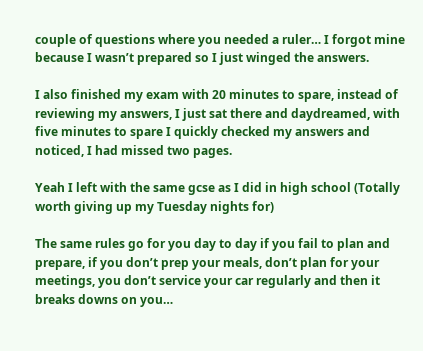couple of questions where you needed a ruler… I forgot mine because I wasn’t prepared so I just winged the answers.

I also finished my exam with 20 minutes to spare, instead of reviewing my answers, I just sat there and daydreamed, with five minutes to spare I quickly checked my answers and noticed, I had missed two pages.

Yeah I left with the same gcse as I did in high school (Totally worth giving up my Tuesday nights for)

The same rules go for you day to day if you fail to plan and prepare, if you don’t prep your meals, don’t plan for your meetings, you don’t service your car regularly and then it breaks downs on you…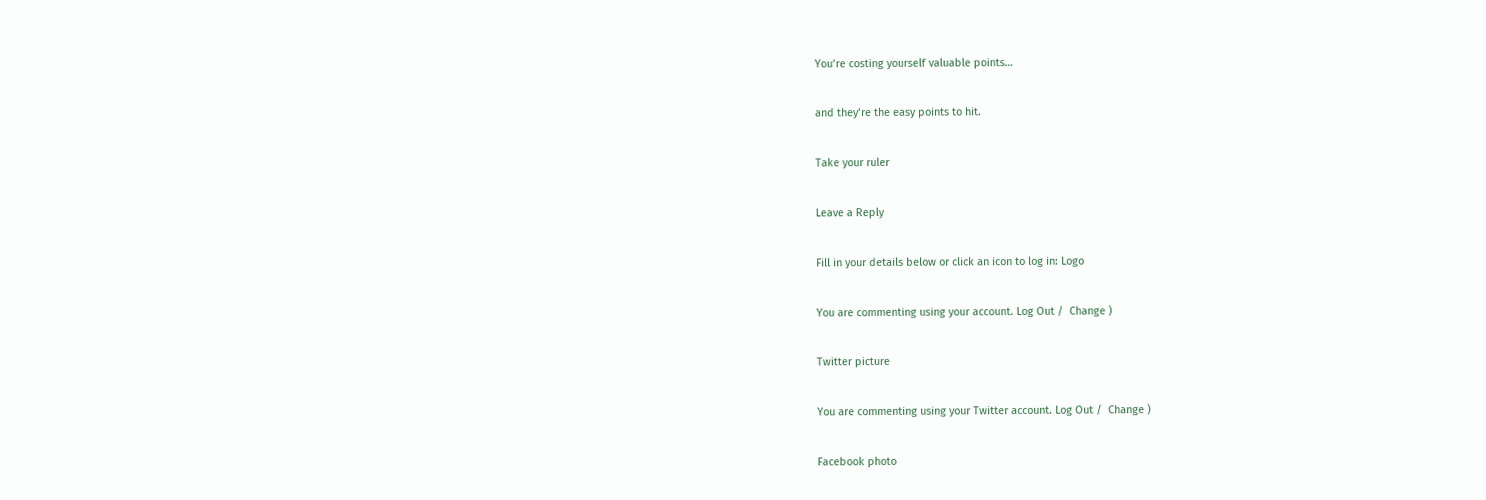You’re costing yourself valuable points…

and they’re the easy points to hit.

Take your ruler

Leave a Reply

Fill in your details below or click an icon to log in: Logo

You are commenting using your account. Log Out /  Change )

Twitter picture

You are commenting using your Twitter account. Log Out /  Change )

Facebook photo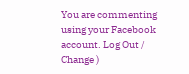You are commenting using your Facebook account. Log Out /  Change )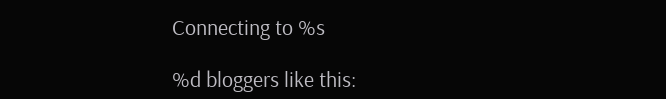Connecting to %s

%d bloggers like this: